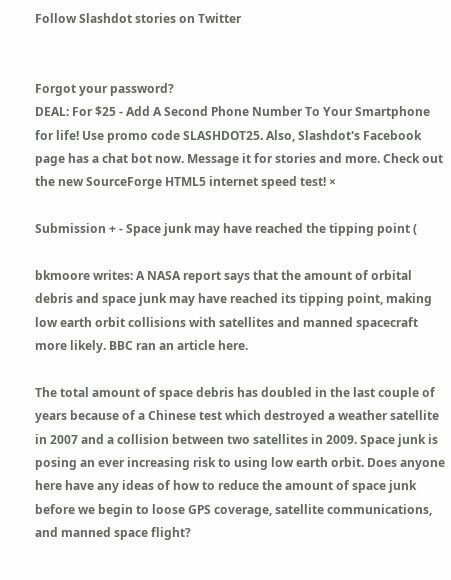Follow Slashdot stories on Twitter


Forgot your password?
DEAL: For $25 - Add A Second Phone Number To Your Smartphone for life! Use promo code SLASHDOT25. Also, Slashdot's Facebook page has a chat bot now. Message it for stories and more. Check out the new SourceForge HTML5 internet speed test! ×

Submission + - Space junk may have reached the tipping point (

bkmoore writes: A NASA report says that the amount of orbital debris and space junk may have reached its tipping point, making low earth orbit collisions with satellites and manned spacecraft more likely. BBC ran an article here.

The total amount of space debris has doubled in the last couple of years because of a Chinese test which destroyed a weather satellite in 2007 and a collision between two satellites in 2009. Space junk is posing an ever increasing risk to using low earth orbit. Does anyone here have any ideas of how to reduce the amount of space junk before we begin to loose GPS coverage, satellite communications, and manned space flight?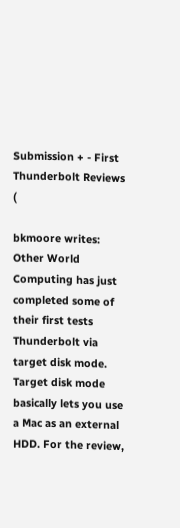Submission + - First Thunderbolt Reviews (

bkmoore writes: Other World Computing has just completed some of their first tests Thunderbolt via target disk mode. Target disk mode basically lets you use a Mac as an external HDD. For the review,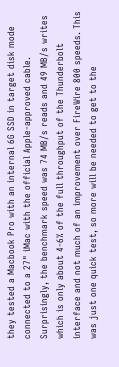they tested a Macbook Pro with an internal 6G SSD in target disk mode connected to a 27" iMac with the official Apple-approved cable. Surprisingly, the benchmark speed was 74 MB/s reads and 49 MB/s writes which is only about 4-6% of the full throughput of the Thunderbolt interface and not much of an improvement over FireWire 800 speeds. This was just one quick test, so more will be needed to get to the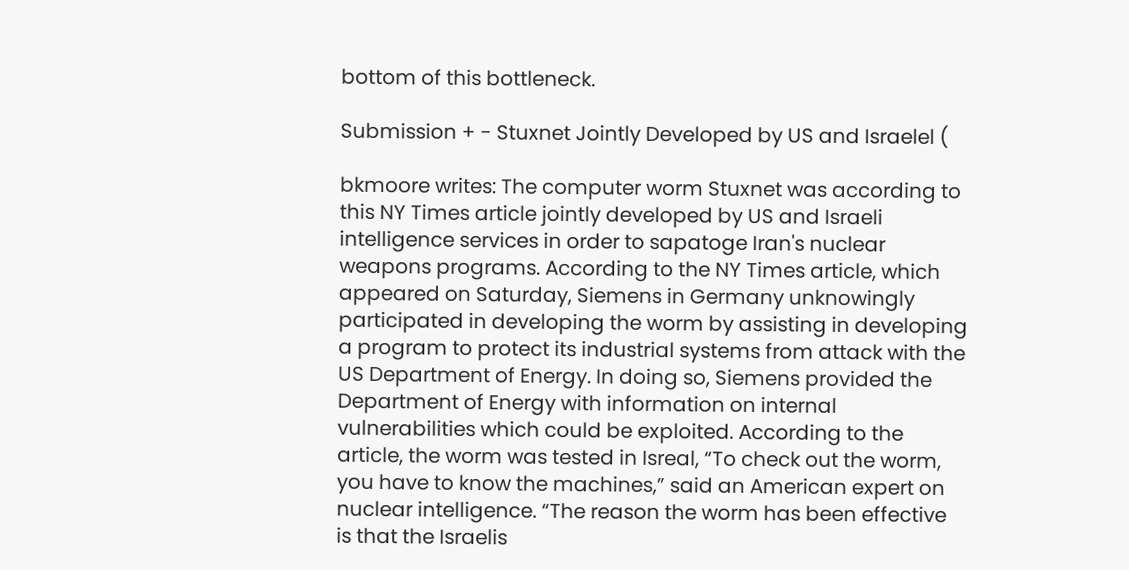bottom of this bottleneck.

Submission + - Stuxnet Jointly Developed by US and Israelel (

bkmoore writes: The computer worm Stuxnet was according to this NY Times article jointly developed by US and Israeli intelligence services in order to sapatoge Iran's nuclear weapons programs. According to the NY Times article, which appeared on Saturday, Siemens in Germany unknowingly participated in developing the worm by assisting in developing a program to protect its industrial systems from attack with the US Department of Energy. In doing so, Siemens provided the Department of Energy with information on internal vulnerabilities which could be exploited. According to the article, the worm was tested in Isreal, “To check out the worm, you have to know the machines,” said an American expert on nuclear intelligence. “The reason the worm has been effective is that the Israelis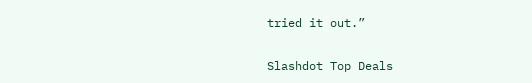tried it out.”

Slashdot Top Deals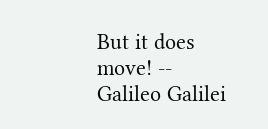But it does move! -- Galileo Galilei